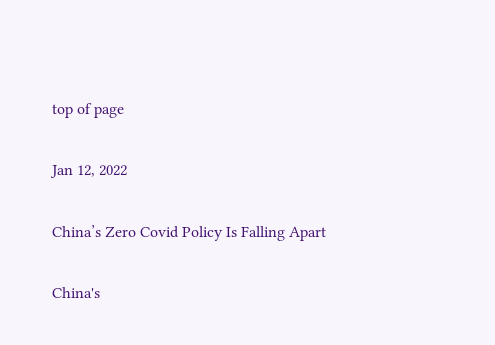top of page

Jan 12, 2022

China’s Zero Covid Policy Is Falling Apart

China's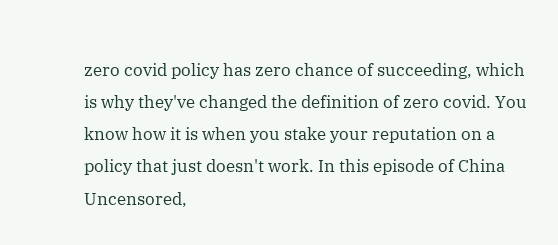zero covid policy has zero chance of succeeding, which is why they've changed the definition of zero covid. You know how it is when you stake your reputation on a policy that just doesn't work. In this episode of China Uncensored,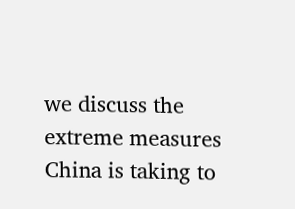we discuss the extreme measures China is taking to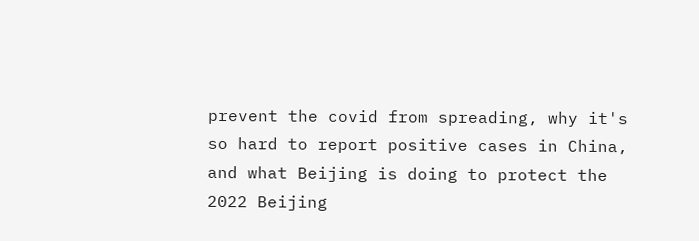prevent the covid from spreading, why it's so hard to report positive cases in China, and what Beijing is doing to protect the 2022 Beijing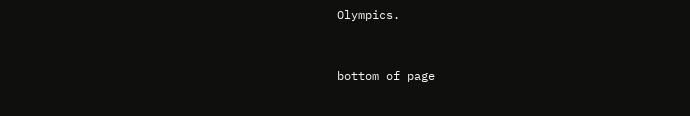Olympics.


bottom of page